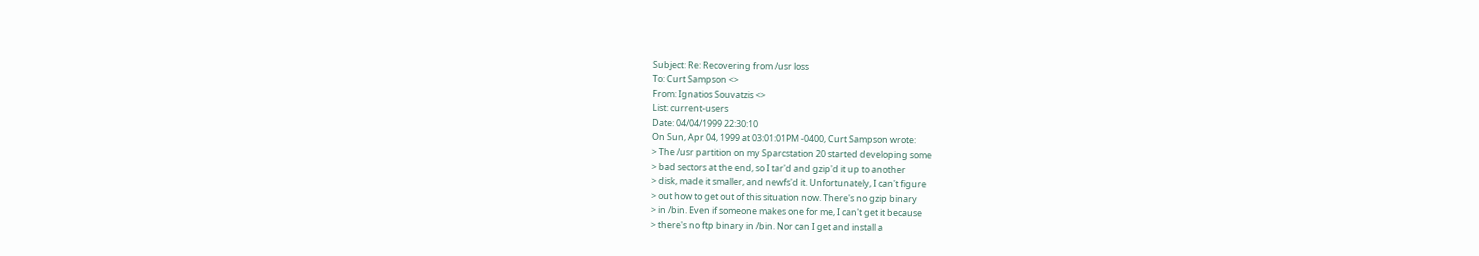Subject: Re: Recovering from /usr loss
To: Curt Sampson <>
From: Ignatios Souvatzis <>
List: current-users
Date: 04/04/1999 22:30:10
On Sun, Apr 04, 1999 at 03:01:01PM -0400, Curt Sampson wrote:
> The /usr partition on my Sparcstation 20 started developing some
> bad sectors at the end, so I tar'd and gzip'd it up to another
> disk, made it smaller, and newfs'd it. Unfortunately, I can't figure
> out how to get out of this situation now. There's no gzip binary
> in /bin. Even if someone makes one for me, I can't get it because
> there's no ftp binary in /bin. Nor can I get and install a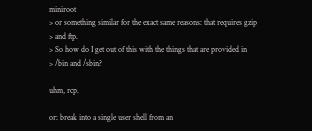miniroot
> or something similar for the exact same reasons: that requires gzip
> and ftp.
> So how do I get out of this with the things that are provided in
> /bin and /sbin?

uhm, rcp.

or: break into a single user shell from an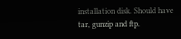installation disk. Should have
tar, gunzip and ftp.